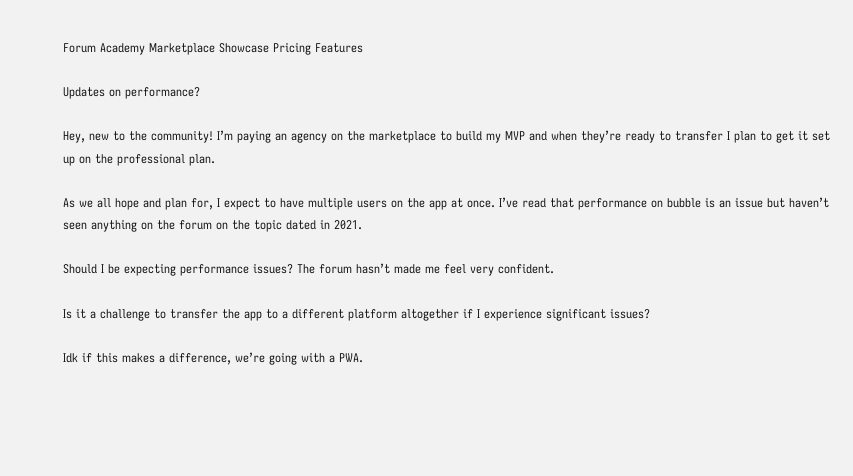Forum Academy Marketplace Showcase Pricing Features

Updates on performance?

Hey, new to the community! I’m paying an agency on the marketplace to build my MVP and when they’re ready to transfer I plan to get it set up on the professional plan.

As we all hope and plan for, I expect to have multiple users on the app at once. I’ve read that performance on bubble is an issue but haven’t seen anything on the forum on the topic dated in 2021.

Should I be expecting performance issues? The forum hasn’t made me feel very confident.

Is it a challenge to transfer the app to a different platform altogether if I experience significant issues?

Idk if this makes a difference, we’re going with a PWA.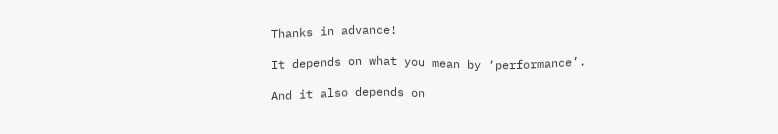Thanks in advance!

It depends on what you mean by ‘performance’.

And it also depends on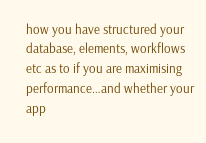how you have structured your database, elements, workflows etc as to if you are maximising performance…and whether your app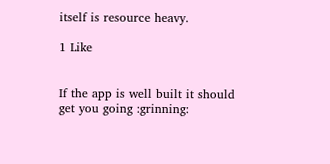itself is resource heavy.

1 Like


If the app is well built it should get you going :grinning: